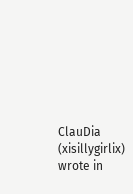ClauDia (xisillygirlix) wrote in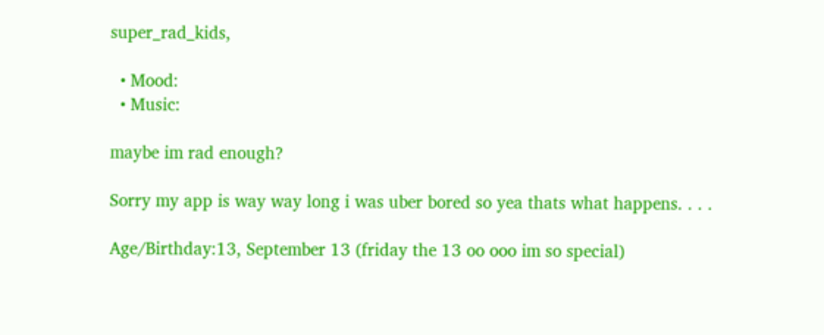super_rad_kids,

  • Mood:
  • Music:

maybe im rad enough?

Sorry my app is way way long i was uber bored so yea thats what happens. . . .

Age/Birthday:13, September 13 (friday the 13 oo ooo im so special)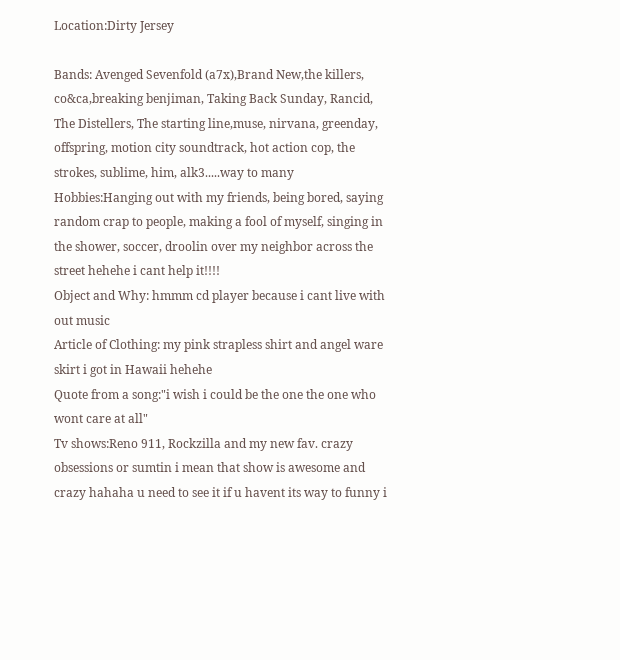Location:Dirty Jersey

Bands: Avenged Sevenfold (a7x),Brand New,the killers, co&ca,breaking benjiman, Taking Back Sunday, Rancid, The Distellers, The starting line,muse, nirvana, greenday, offspring, motion city soundtrack, hot action cop, the strokes, sublime, him, alk3.....way to many
Hobbies:Hanging out with my friends, being bored, saying random crap to people, making a fool of myself, singing in the shower, soccer, droolin over my neighbor across the street hehehe i cant help it!!!!
Object and Why: hmmm cd player because i cant live with out music
Article of Clothing: my pink strapless shirt and angel ware skirt i got in Hawaii hehehe
Quote from a song:"i wish i could be the one the one who wont care at all"
Tv shows:Reno 911, Rockzilla and my new fav. crazy obsessions or sumtin i mean that show is awesome and crazy hahaha u need to see it if u havent its way to funny i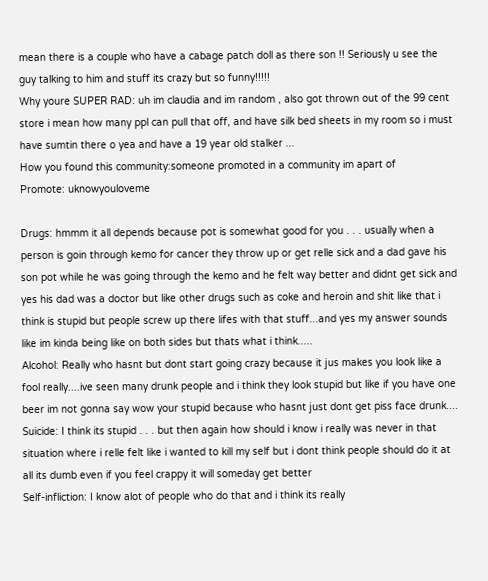mean there is a couple who have a cabage patch doll as there son !! Seriously u see the guy talking to him and stuff its crazy but so funny!!!!!
Why youre SUPER RAD: uh im claudia and im random , also got thrown out of the 99 cent store i mean how many ppl can pull that off, and have silk bed sheets in my room so i must have sumtin there o yea and have a 19 year old stalker ...
How you found this community:someone promoted in a community im apart of
Promote: uknowyouloveme

Drugs: hmmm it all depends because pot is somewhat good for you . . . usually when a person is goin through kemo for cancer they throw up or get relle sick and a dad gave his son pot while he was going through the kemo and he felt way better and didnt get sick and yes his dad was a doctor but like other drugs such as coke and heroin and shit like that i think is stupid but people screw up there lifes with that stuff...and yes my answer sounds like im kinda being like on both sides but thats what i think.....
Alcohol: Really who hasnt but dont start going crazy because it jus makes you look like a fool really....ive seen many drunk people and i think they look stupid but like if you have one beer im not gonna say wow your stupid because who hasnt just dont get piss face drunk....
Suicide: I think its stupid . . . but then again how should i know i really was never in that situation where i relle felt like i wanted to kill my self but i dont think people should do it at all its dumb even if you feel crappy it will someday get better
Self-infliction: I know alot of people who do that and i think its really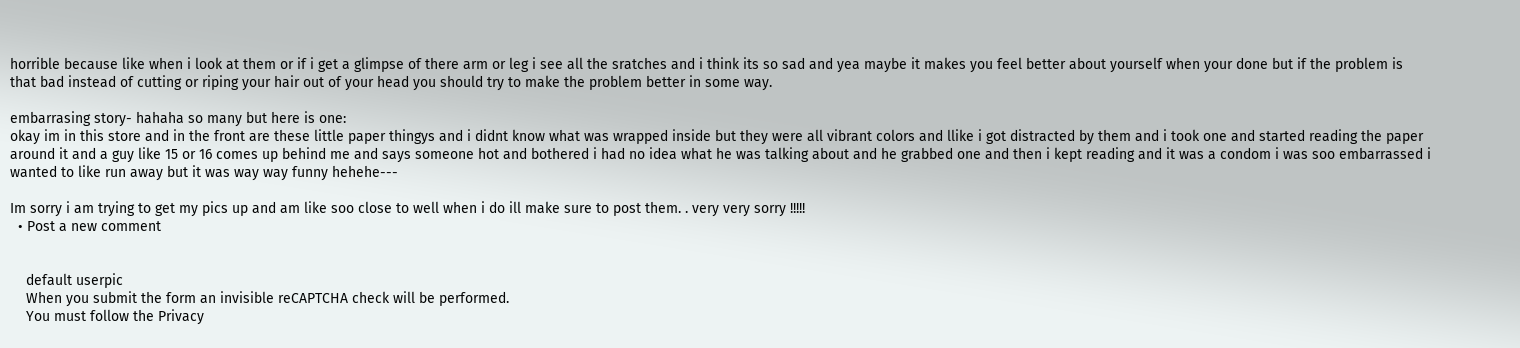horrible because like when i look at them or if i get a glimpse of there arm or leg i see all the sratches and i think its so sad and yea maybe it makes you feel better about yourself when your done but if the problem is that bad instead of cutting or riping your hair out of your head you should try to make the problem better in some way.

embarrasing story- hahaha so many but here is one:
okay im in this store and in the front are these little paper thingys and i didnt know what was wrapped inside but they were all vibrant colors and llike i got distracted by them and i took one and started reading the paper around it and a guy like 15 or 16 comes up behind me and says someone hot and bothered i had no idea what he was talking about and he grabbed one and then i kept reading and it was a condom i was soo embarrassed i wanted to like run away but it was way way funny hehehe---

Im sorry i am trying to get my pics up and am like soo close to well when i do ill make sure to post them. . very very sorry !!!!!
  • Post a new comment


    default userpic
    When you submit the form an invisible reCAPTCHA check will be performed.
    You must follow the Privacy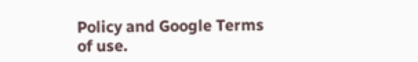Policy and Google Terms of use.